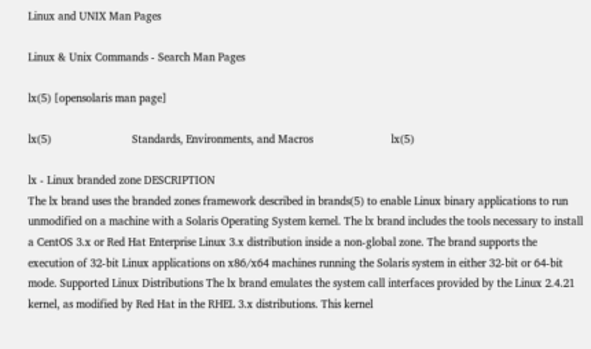Linux and UNIX Man Pages

Linux & Unix Commands - Search Man Pages

lx(5) [opensolaris man page]

lx(5)                           Standards, Environments, and Macros                          lx(5)

lx - Linux branded zone DESCRIPTION
The lx brand uses the branded zones framework described in brands(5) to enable Linux binary applications to run unmodified on a machine with a Solaris Operating System kernel. The lx brand includes the tools necessary to install a CentOS 3.x or Red Hat Enterprise Linux 3.x distribution inside a non-global zone. The brand supports the execution of 32-bit Linux applications on x86/x64 machines running the Solaris system in either 32-bit or 64-bit mode. Supported Linux Distributions The lx brand emulates the system call interfaces provided by the Linux 2.4.21 kernel, as modified by Red Hat in the RHEL 3.x distributions. This kernel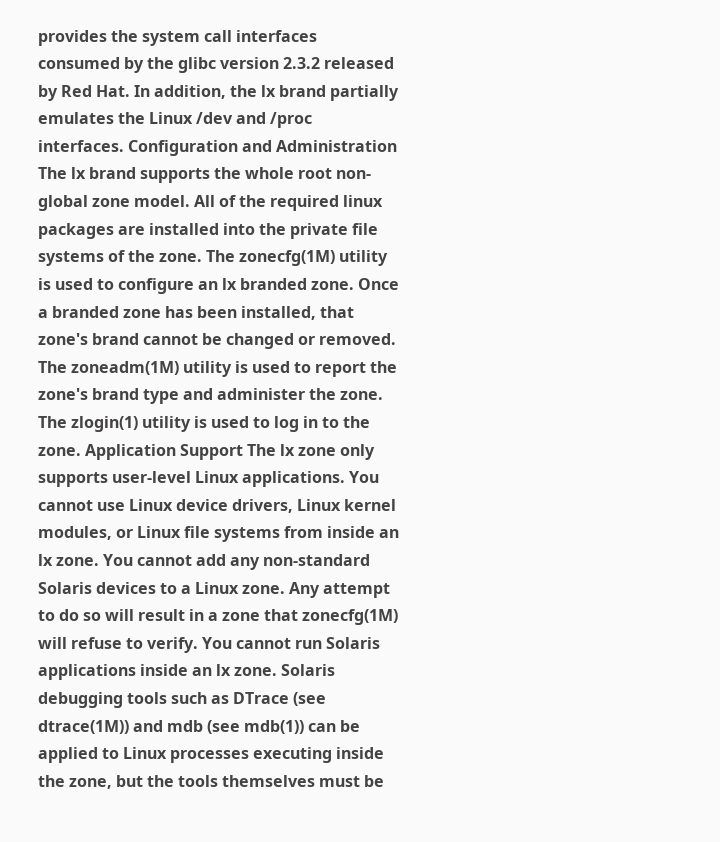provides the system call interfaces consumed by the glibc version 2.3.2 released by Red Hat. In addition, the lx brand partially emulates the Linux /dev and /proc interfaces. Configuration and Administration The lx brand supports the whole root non-global zone model. All of the required linux packages are installed into the private file systems of the zone. The zonecfg(1M) utility is used to configure an lx branded zone. Once a branded zone has been installed, that zone's brand cannot be changed or removed. The zoneadm(1M) utility is used to report the zone's brand type and administer the zone. The zlogin(1) utility is used to log in to the zone. Application Support The lx zone only supports user-level Linux applications. You cannot use Linux device drivers, Linux kernel modules, or Linux file systems from inside an lx zone. You cannot add any non-standard Solaris devices to a Linux zone. Any attempt to do so will result in a zone that zonecfg(1M) will refuse to verify. You cannot run Solaris applications inside an lx zone. Solaris debugging tools such as DTrace (see dtrace(1M)) and mdb (see mdb(1)) can be applied to Linux processes executing inside the zone, but the tools themselves must be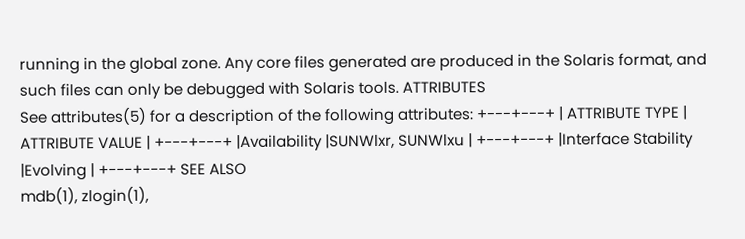running in the global zone. Any core files generated are produced in the Solaris format, and such files can only be debugged with Solaris tools. ATTRIBUTES
See attributes(5) for a description of the following attributes: +---+---+ | ATTRIBUTE TYPE | ATTRIBUTE VALUE | +---+---+ |Availability |SUNWlxr, SUNWlxu | +---+---+ |Interface Stability |Evolving | +---+---+ SEE ALSO
mdb(1), zlogin(1),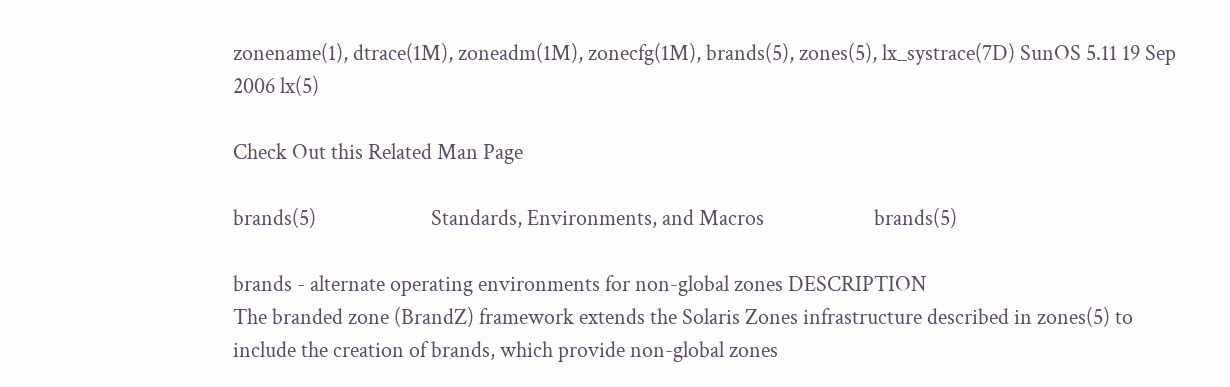zonename(1), dtrace(1M), zoneadm(1M), zonecfg(1M), brands(5), zones(5), lx_systrace(7D) SunOS 5.11 19 Sep 2006 lx(5)

Check Out this Related Man Page

brands(5)                       Standards, Environments, and Macros                      brands(5)

brands - alternate operating environments for non-global zones DESCRIPTION
The branded zone (BrandZ) framework extends the Solaris Zones infrastructure described in zones(5) to include the creation of brands, which provide non-global zones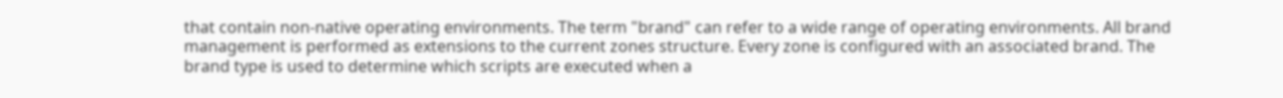that contain non-native operating environments. The term "brand" can refer to a wide range of operating environments. All brand management is performed as extensions to the current zones structure. Every zone is configured with an associated brand. The brand type is used to determine which scripts are executed when a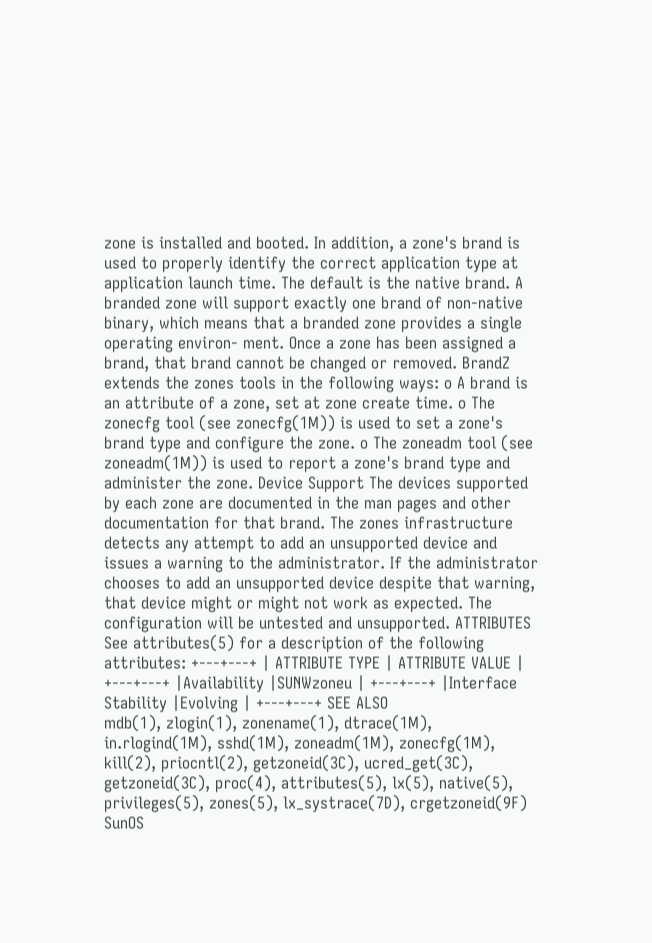zone is installed and booted. In addition, a zone's brand is used to properly identify the correct application type at application launch time. The default is the native brand. A branded zone will support exactly one brand of non-native binary, which means that a branded zone provides a single operating environ- ment. Once a zone has been assigned a brand, that brand cannot be changed or removed. BrandZ extends the zones tools in the following ways: o A brand is an attribute of a zone, set at zone create time. o The zonecfg tool (see zonecfg(1M)) is used to set a zone's brand type and configure the zone. o The zoneadm tool (see zoneadm(1M)) is used to report a zone's brand type and administer the zone. Device Support The devices supported by each zone are documented in the man pages and other documentation for that brand. The zones infrastructure detects any attempt to add an unsupported device and issues a warning to the administrator. If the administrator chooses to add an unsupported device despite that warning, that device might or might not work as expected. The configuration will be untested and unsupported. ATTRIBUTES
See attributes(5) for a description of the following attributes: +---+---+ | ATTRIBUTE TYPE | ATTRIBUTE VALUE | +---+---+ |Availability |SUNWzoneu | +---+---+ |Interface Stability |Evolving | +---+---+ SEE ALSO
mdb(1), zlogin(1), zonename(1), dtrace(1M), in.rlogind(1M), sshd(1M), zoneadm(1M), zonecfg(1M), kill(2), priocntl(2), getzoneid(3C), ucred_get(3C), getzoneid(3C), proc(4), attributes(5), lx(5), native(5), privileges(5), zones(5), lx_systrace(7D), crgetzoneid(9F) SunOS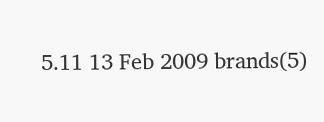5.11 13 Feb 2009 brands(5)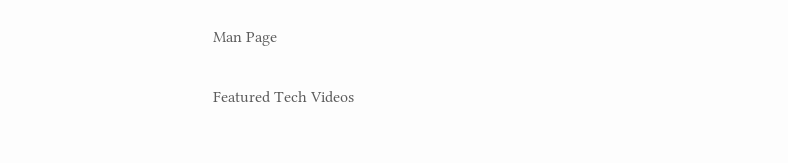Man Page

Featured Tech Videos